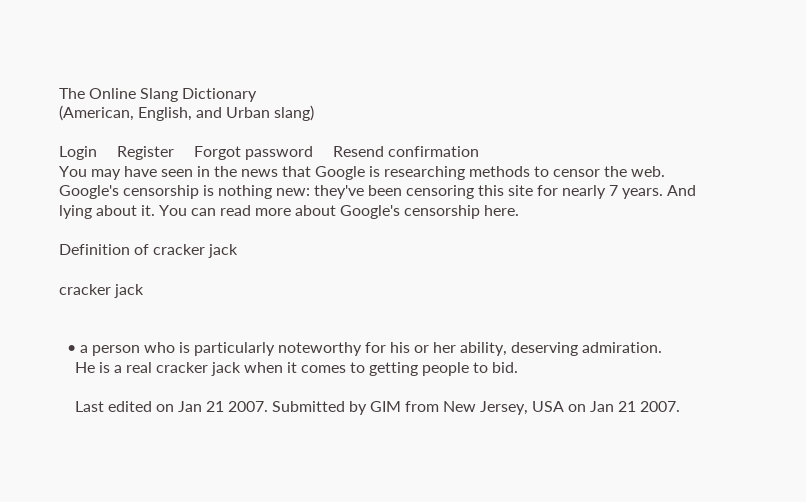The Online Slang Dictionary
(American, English, and Urban slang)

Login     Register     Forgot password     Resend confirmation
You may have seen in the news that Google is researching methods to censor the web. Google's censorship is nothing new: they've been censoring this site for nearly 7 years. And lying about it. You can read more about Google's censorship here.

Definition of cracker jack

cracker jack


  • a person who is particularly noteworthy for his or her ability, deserving admiration.
    He is a real cracker jack when it comes to getting people to bid.

    Last edited on Jan 21 2007. Submitted by GIM from New Jersey, USA on Jan 21 2007.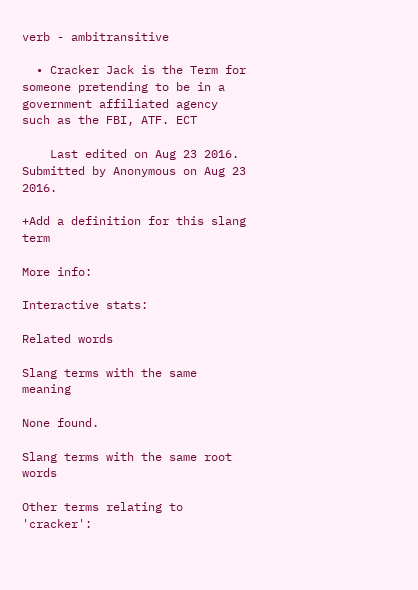verb - ambitransitive

  • Cracker Jack is the Term for someone pretending to be in a government affiliated agency such as the FBI, ATF. ECT

    Last edited on Aug 23 2016. Submitted by Anonymous on Aug 23 2016.

+Add a definition for this slang term

More info:

Interactive stats:

Related words

Slang terms with the same meaning

None found.

Slang terms with the same root words

Other terms relating to 'cracker':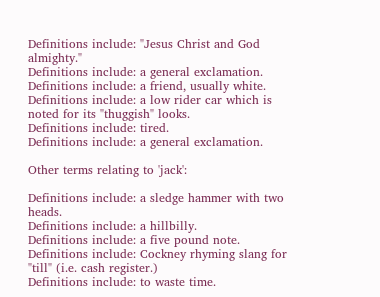Definitions include: "Jesus Christ and God almighty."
Definitions include: a general exclamation.
Definitions include: a friend, usually white.
Definitions include: a low rider car which is noted for its "thuggish" looks.
Definitions include: tired.
Definitions include: a general exclamation.

Other terms relating to 'jack':

Definitions include: a sledge hammer with two heads.
Definitions include: a hillbilly.
Definitions include: a five pound note.
Definitions include: Cockney rhyming slang for "till" (i.e. cash register.)
Definitions include: to waste time.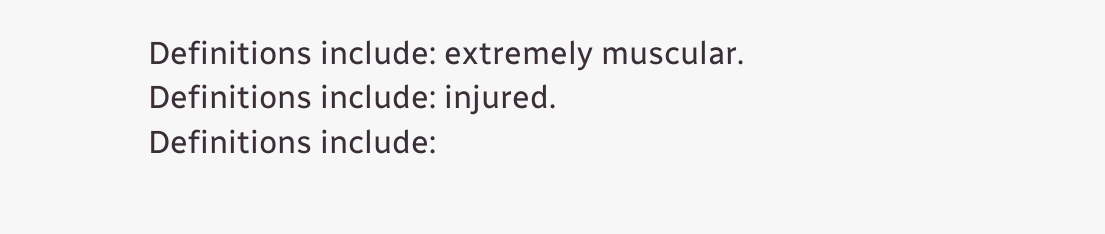Definitions include: extremely muscular.
Definitions include: injured.
Definitions include: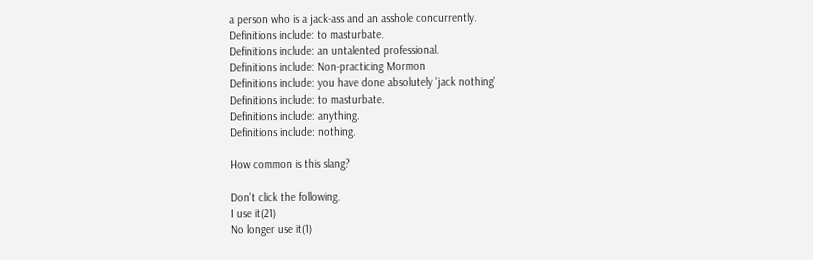a person who is a jack-ass and an asshole concurrently.
Definitions include: to masturbate.
Definitions include: an untalented professional.
Definitions include: Non-practicing Mormon
Definitions include: you have done absolutely 'jack nothing'
Definitions include: to masturbate.
Definitions include: anything.
Definitions include: nothing.

How common is this slang?

Don't click the following.
I use it(21)
No longer use it(1)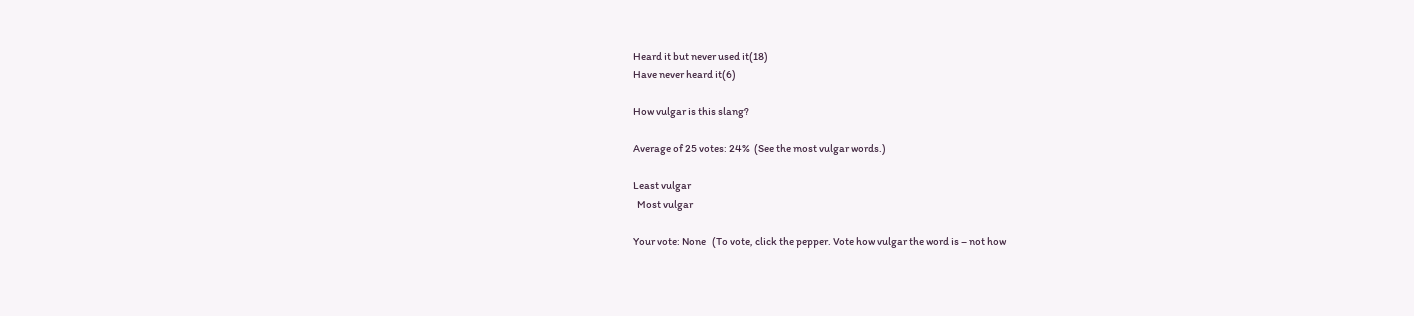Heard it but never used it(18)
Have never heard it(6)

How vulgar is this slang?

Average of 25 votes: 24%  (See the most vulgar words.)

Least vulgar
  Most vulgar

Your vote: None   (To vote, click the pepper. Vote how vulgar the word is – not how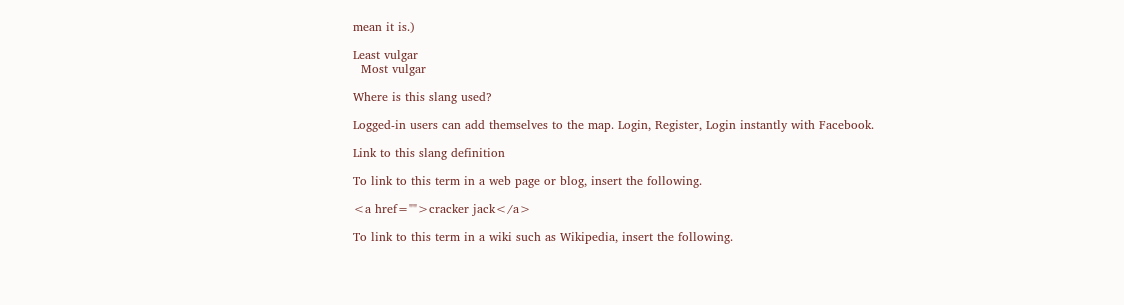mean it is.)

Least vulgar
  Most vulgar

Where is this slang used?

Logged-in users can add themselves to the map. Login, Register, Login instantly with Facebook.

Link to this slang definition

To link to this term in a web page or blog, insert the following.

<a href="">cracker jack</a>

To link to this term in a wiki such as Wikipedia, insert the following.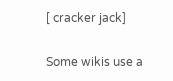[ cracker jack]

Some wikis use a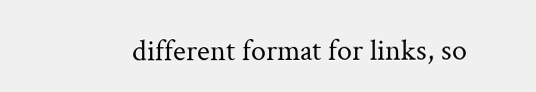different format for links, so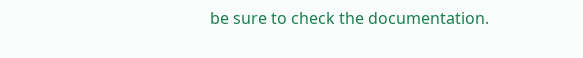be sure to check the documentation.